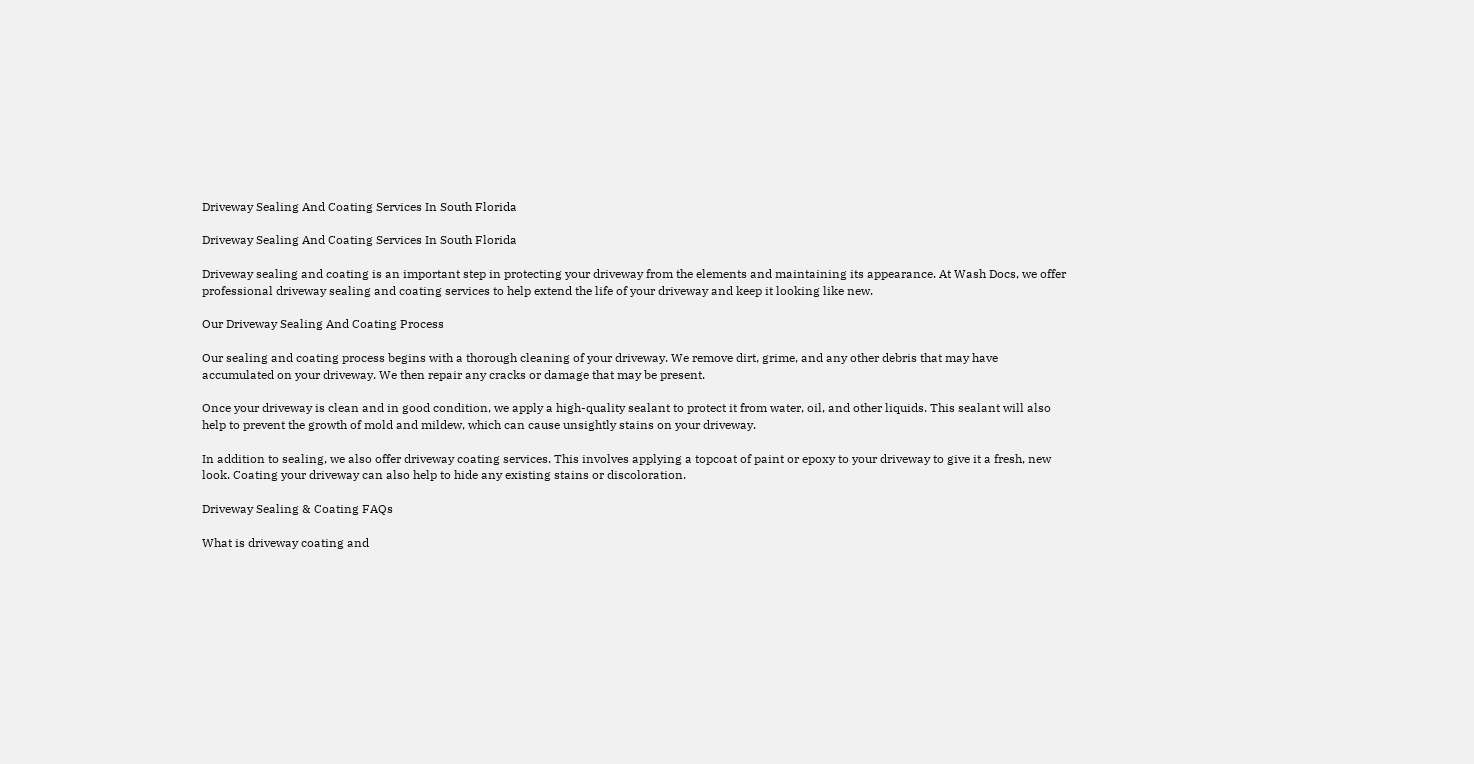Driveway Sealing And Coating Services In South Florida

Driveway Sealing And Coating Services In South Florida

Driveway sealing and coating is an important step in protecting your driveway from the elements and maintaining its appearance. At Wash Docs, we offer professional driveway sealing and coating services to help extend the life of your driveway and keep it looking like new.

Our Driveway Sealing And Coating Process

Our sealing and coating process begins with a thorough cleaning of your driveway. We remove dirt, grime, and any other debris that may have accumulated on your driveway. We then repair any cracks or damage that may be present.

Once your driveway is clean and in good condition, we apply a high-quality sealant to protect it from water, oil, and other liquids. This sealant will also help to prevent the growth of mold and mildew, which can cause unsightly stains on your driveway.

In addition to sealing, we also offer driveway coating services. This involves applying a topcoat of paint or epoxy to your driveway to give it a fresh, new look. Coating your driveway can also help to hide any existing stains or discoloration.

Driveway Sealing & Coating FAQs

What is driveway coating and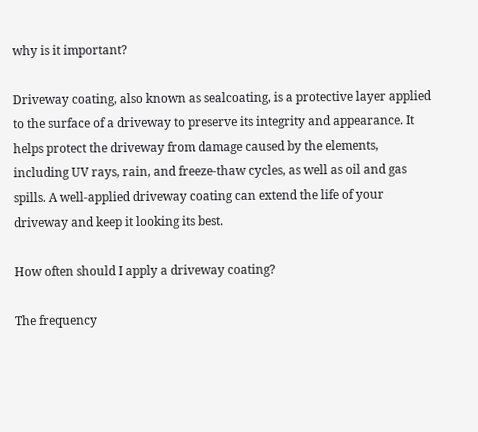why is it important?

Driveway coating, also known as sealcoating, is a protective layer applied to the surface of a driveway to preserve its integrity and appearance. It helps protect the driveway from damage caused by the elements, including UV rays, rain, and freeze-thaw cycles, as well as oil and gas spills. A well-applied driveway coating can extend the life of your driveway and keep it looking its best.

How often should I apply a driveway coating?

The frequency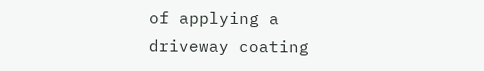of applying a driveway coating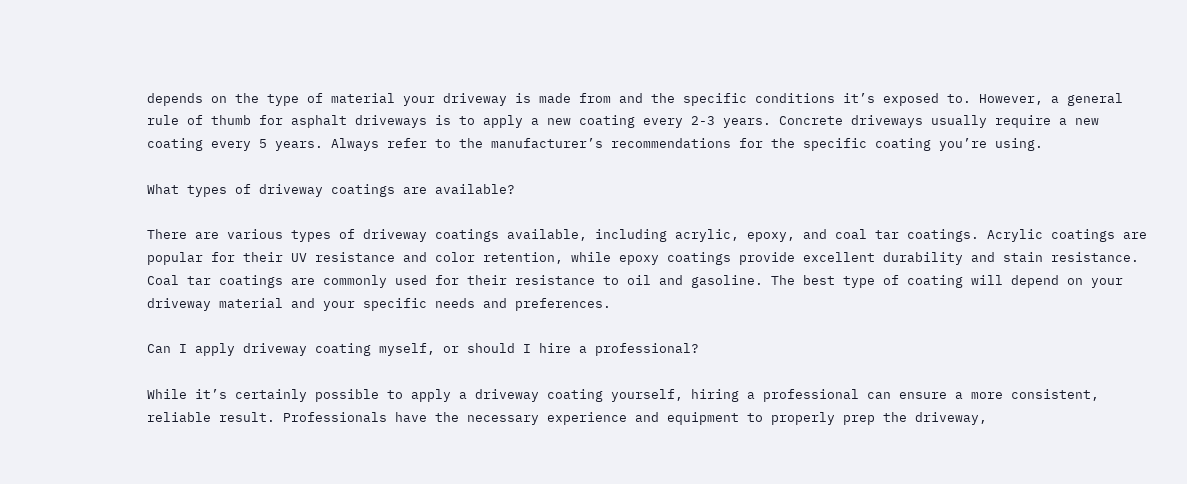depends on the type of material your driveway is made from and the specific conditions it’s exposed to. However, a general rule of thumb for asphalt driveways is to apply a new coating every 2-3 years. Concrete driveways usually require a new coating every 5 years. Always refer to the manufacturer’s recommendations for the specific coating you’re using.

What types of driveway coatings are available?

There are various types of driveway coatings available, including acrylic, epoxy, and coal tar coatings. Acrylic coatings are popular for their UV resistance and color retention, while epoxy coatings provide excellent durability and stain resistance. Coal tar coatings are commonly used for their resistance to oil and gasoline. The best type of coating will depend on your driveway material and your specific needs and preferences.

Can I apply driveway coating myself, or should I hire a professional?

While it’s certainly possible to apply a driveway coating yourself, hiring a professional can ensure a more consistent, reliable result. Professionals have the necessary experience and equipment to properly prep the driveway,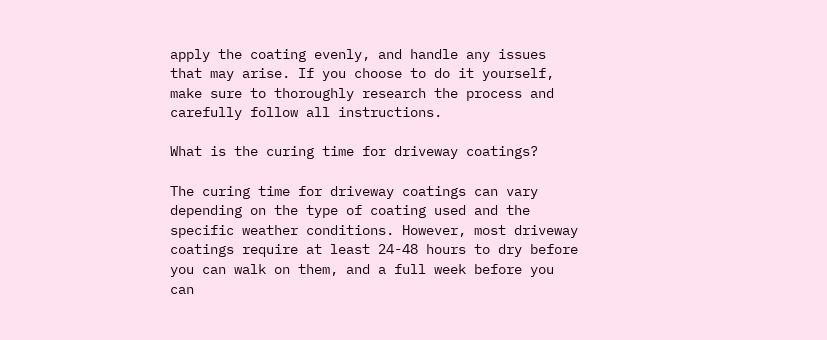apply the coating evenly, and handle any issues that may arise. If you choose to do it yourself, make sure to thoroughly research the process and carefully follow all instructions.

What is the curing time for driveway coatings?

The curing time for driveway coatings can vary depending on the type of coating used and the specific weather conditions. However, most driveway coatings require at least 24-48 hours to dry before you can walk on them, and a full week before you can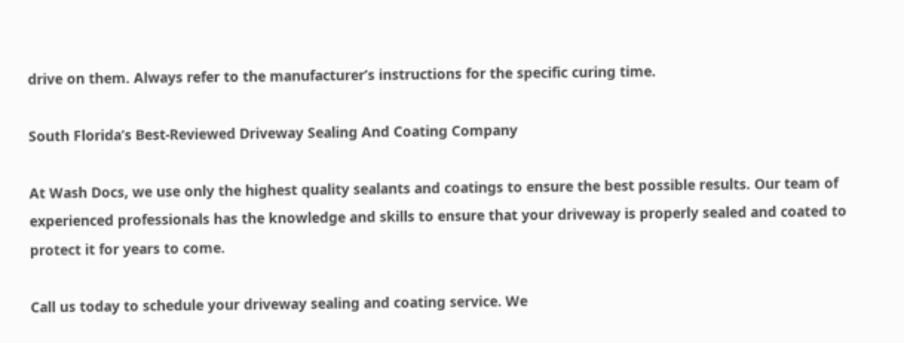drive on them. Always refer to the manufacturer’s instructions for the specific curing time.

South Florida’s Best-Reviewed Driveway Sealing And Coating Company

At Wash Docs, we use only the highest quality sealants and coatings to ensure the best possible results. Our team of experienced professionals has the knowledge and skills to ensure that your driveway is properly sealed and coated to protect it for years to come.

Call us today to schedule your driveway sealing and coating service. We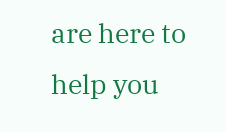are here to help you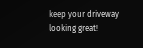keep your driveway looking great!